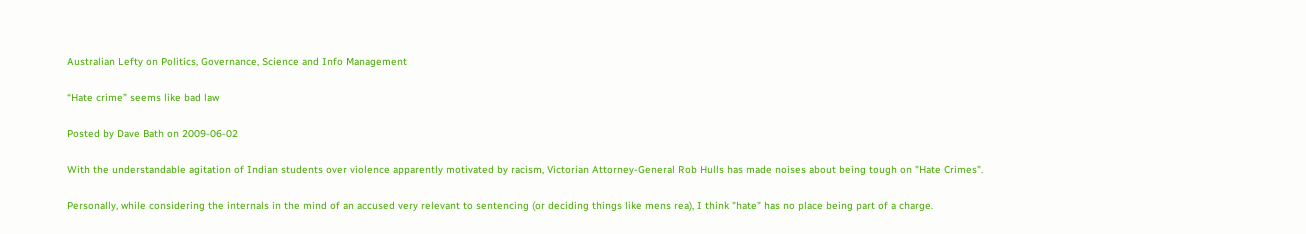Australian Lefty on Politics, Governance, Science and Info Management

“Hate crime” seems like bad law

Posted by Dave Bath on 2009-06-02

With the understandable agitation of Indian students over violence apparently motivated by racism, Victorian Attorney-General Rob Hulls has made noises about being tough on "Hate Crimes".

Personally, while considering the internals in the mind of an accused very relevant to sentencing (or deciding things like mens rea), I think "hate" has no place being part of a charge.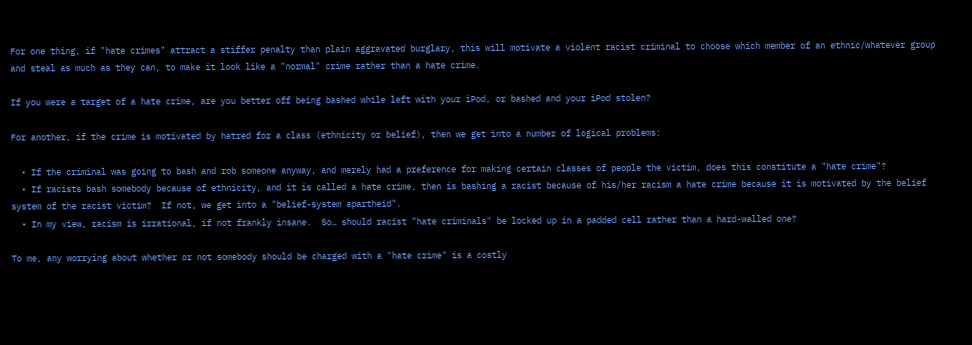For one thing, if "hate crimes" attract a stiffer penalty than plain aggravated burglary, this will motivate a violent racist criminal to choose which member of an ethnic/whatever group and steal as much as they can, to make it look like a "normal" crime rather than a hate crime.

If you were a target of a hate crime, are you better off being bashed while left with your iPod, or bashed and your iPod stolen?

For another, if the crime is motivated by hatred for a class (ethnicity or belief), then we get into a number of logical problems:

  • If the criminal was going to bash and rob someone anyway, and merely had a preference for making certain classes of people the victim, does this constitute a "hate crime"?
  • If racists bash somebody because of ethnicity, and it is called a hate crime, then is bashing a racist because of his/her racism a hate crime because it is motivated by the belief system of the racist victim?  If not, we get into a "belief-system apartheid".
  • In my view, racism is irrational, if not frankly insane.  So… should racist "hate criminals" be locked up in a padded cell rather than a hard-walled one?

To me, any worrying about whether or not somebody should be charged with a "hate crime" is a costly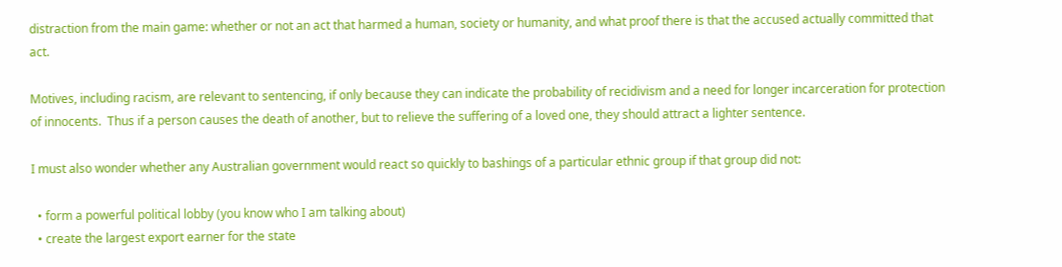distraction from the main game: whether or not an act that harmed a human, society or humanity, and what proof there is that the accused actually committed that act.

Motives, including racism, are relevant to sentencing, if only because they can indicate the probability of recidivism and a need for longer incarceration for protection of innocents.  Thus if a person causes the death of another, but to relieve the suffering of a loved one, they should attract a lighter sentence.

I must also wonder whether any Australian government would react so quickly to bashings of a particular ethnic group if that group did not:

  • form a powerful political lobby (you know who I am talking about)
  • create the largest export earner for the state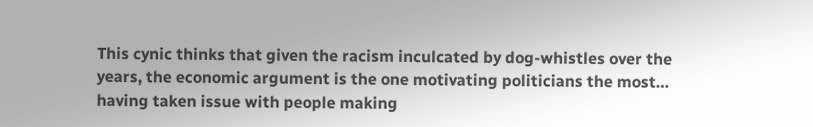This cynic thinks that given the racism inculcated by dog-whistles over the years, the economic argument is the one motivating politicians the most… having taken issue with people making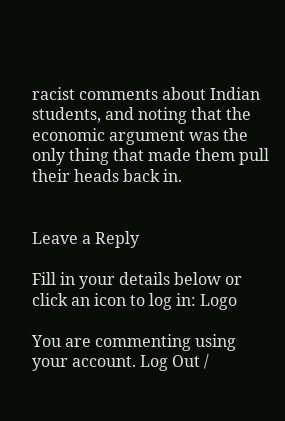racist comments about Indian students, and noting that the economic argument was the only thing that made them pull their heads back in.


Leave a Reply

Fill in your details below or click an icon to log in: Logo

You are commenting using your account. Log Out /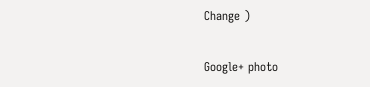Change )

Google+ photo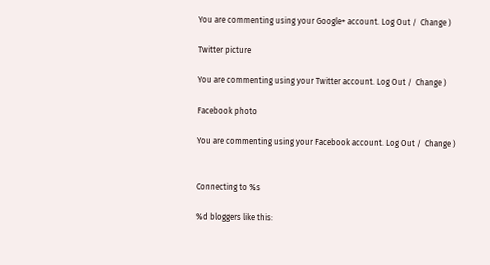You are commenting using your Google+ account. Log Out /  Change )

Twitter picture

You are commenting using your Twitter account. Log Out /  Change )

Facebook photo

You are commenting using your Facebook account. Log Out /  Change )


Connecting to %s

%d bloggers like this: